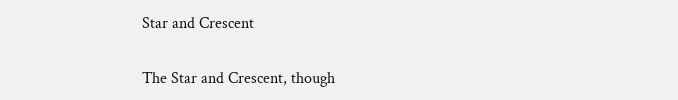Star and Crescent

The Star and Crescent, though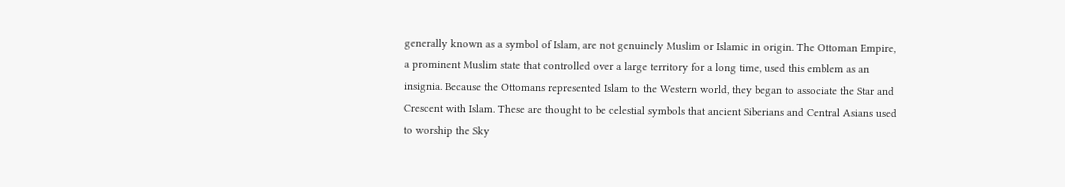generally known as a symbol of Islam, are not genuinely Muslim or Islamic in origin. The Ottoman Empire, a prominent Muslim state that controlled over a large territory for a long time, used this emblem as an insignia. Because the Ottomans represented Islam to the Western world, they began to associate the Star and Crescent with Islam. These are thought to be celestial symbols that ancient Siberians and Central Asians used to worship the Sky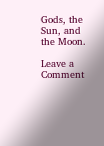Gods, the Sun, and the Moon.

Leave a Comment